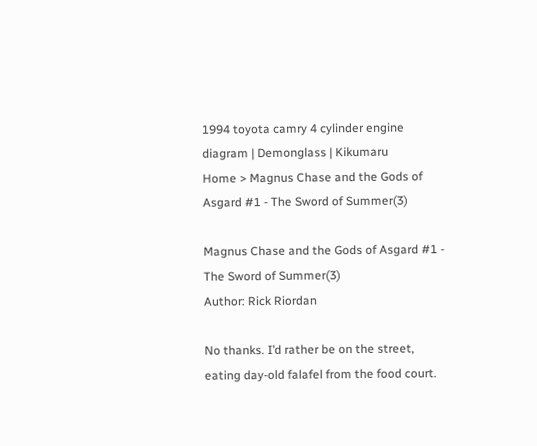1994 toyota camry 4 cylinder engine diagram | Demonglass | Kikumaru
Home > Magnus Chase and the Gods of Asgard #1 - The Sword of Summer(3)

Magnus Chase and the Gods of Asgard #1 - The Sword of Summer(3)
Author: Rick Riordan

No thanks. I’d rather be on the street, eating day-old falafel from the food court.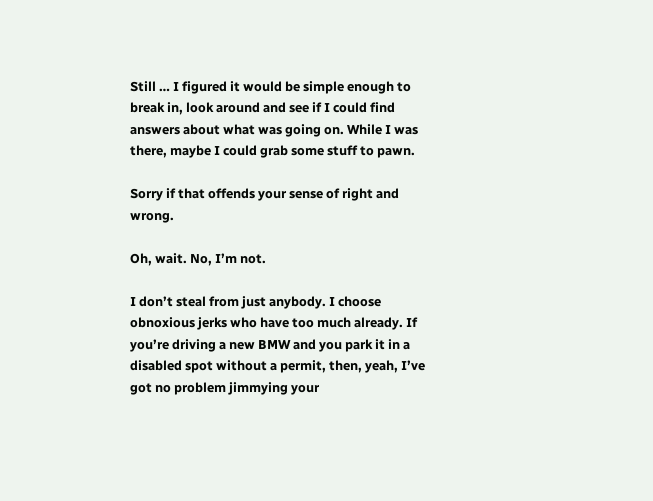Still … I figured it would be simple enough to break in, look around and see if I could find answers about what was going on. While I was there, maybe I could grab some stuff to pawn.

Sorry if that offends your sense of right and wrong.

Oh, wait. No, I’m not.

I don’t steal from just anybody. I choose obnoxious jerks who have too much already. If you’re driving a new BMW and you park it in a disabled spot without a permit, then, yeah, I’ve got no problem jimmying your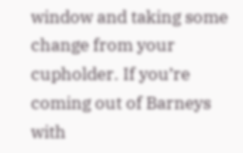window and taking some change from your cupholder. If you’re coming out of Barneys with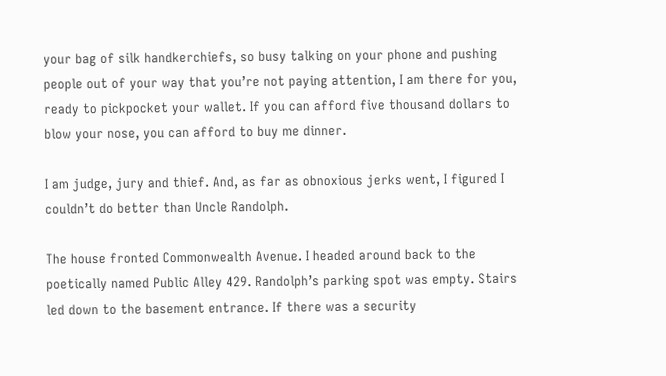your bag of silk handkerchiefs, so busy talking on your phone and pushing people out of your way that you’re not paying attention, I am there for you, ready to pickpocket your wallet. If you can afford five thousand dollars to blow your nose, you can afford to buy me dinner.

I am judge, jury and thief. And, as far as obnoxious jerks went, I figured I couldn’t do better than Uncle Randolph.

The house fronted Commonwealth Avenue. I headed around back to the poetically named Public Alley 429. Randolph’s parking spot was empty. Stairs led down to the basement entrance. If there was a security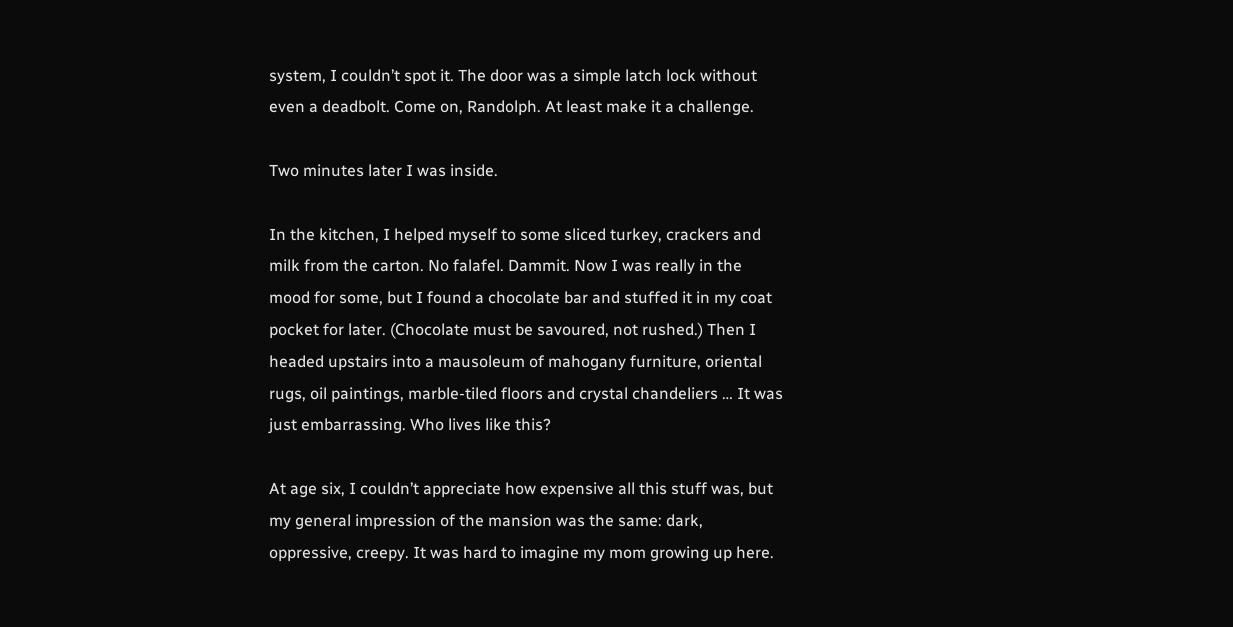system, I couldn’t spot it. The door was a simple latch lock without even a deadbolt. Come on, Randolph. At least make it a challenge.

Two minutes later I was inside.

In the kitchen, I helped myself to some sliced turkey, crackers and milk from the carton. No falafel. Dammit. Now I was really in the mood for some, but I found a chocolate bar and stuffed it in my coat pocket for later. (Chocolate must be savoured, not rushed.) Then I headed upstairs into a mausoleum of mahogany furniture, oriental rugs, oil paintings, marble-tiled floors and crystal chandeliers … It was just embarrassing. Who lives like this?

At age six, I couldn’t appreciate how expensive all this stuff was, but my general impression of the mansion was the same: dark, oppressive, creepy. It was hard to imagine my mom growing up here.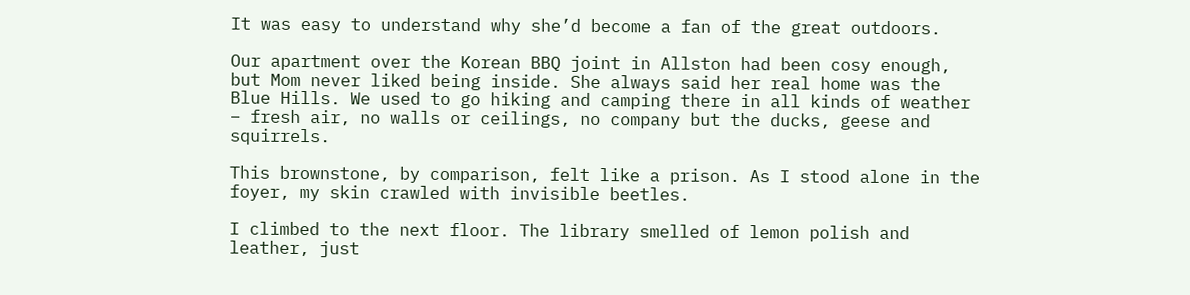It was easy to understand why she’d become a fan of the great outdoors.

Our apartment over the Korean BBQ joint in Allston had been cosy enough, but Mom never liked being inside. She always said her real home was the Blue Hills. We used to go hiking and camping there in all kinds of weather – fresh air, no walls or ceilings, no company but the ducks, geese and squirrels.

This brownstone, by comparison, felt like a prison. As I stood alone in the foyer, my skin crawled with invisible beetles.

I climbed to the next floor. The library smelled of lemon polish and leather, just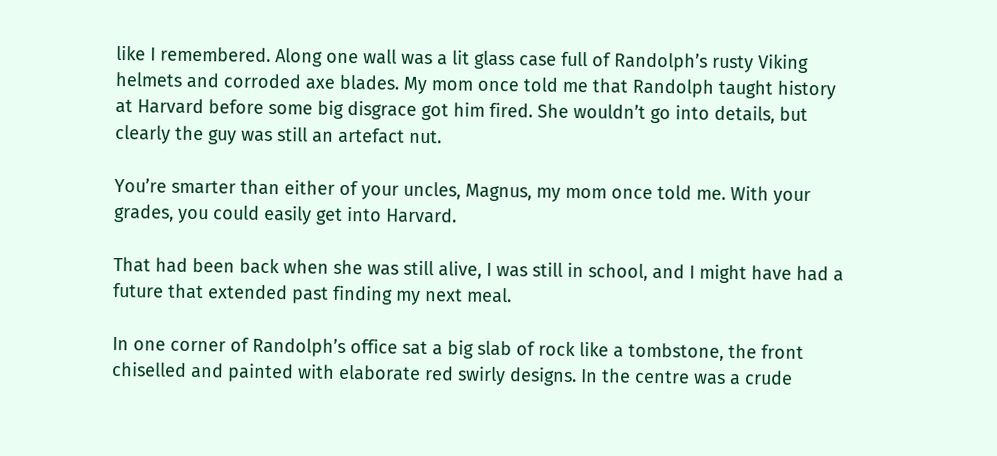like I remembered. Along one wall was a lit glass case full of Randolph’s rusty Viking helmets and corroded axe blades. My mom once told me that Randolph taught history at Harvard before some big disgrace got him fired. She wouldn’t go into details, but clearly the guy was still an artefact nut.

You’re smarter than either of your uncles, Magnus, my mom once told me. With your grades, you could easily get into Harvard.

That had been back when she was still alive, I was still in school, and I might have had a future that extended past finding my next meal.

In one corner of Randolph’s office sat a big slab of rock like a tombstone, the front chiselled and painted with elaborate red swirly designs. In the centre was a crude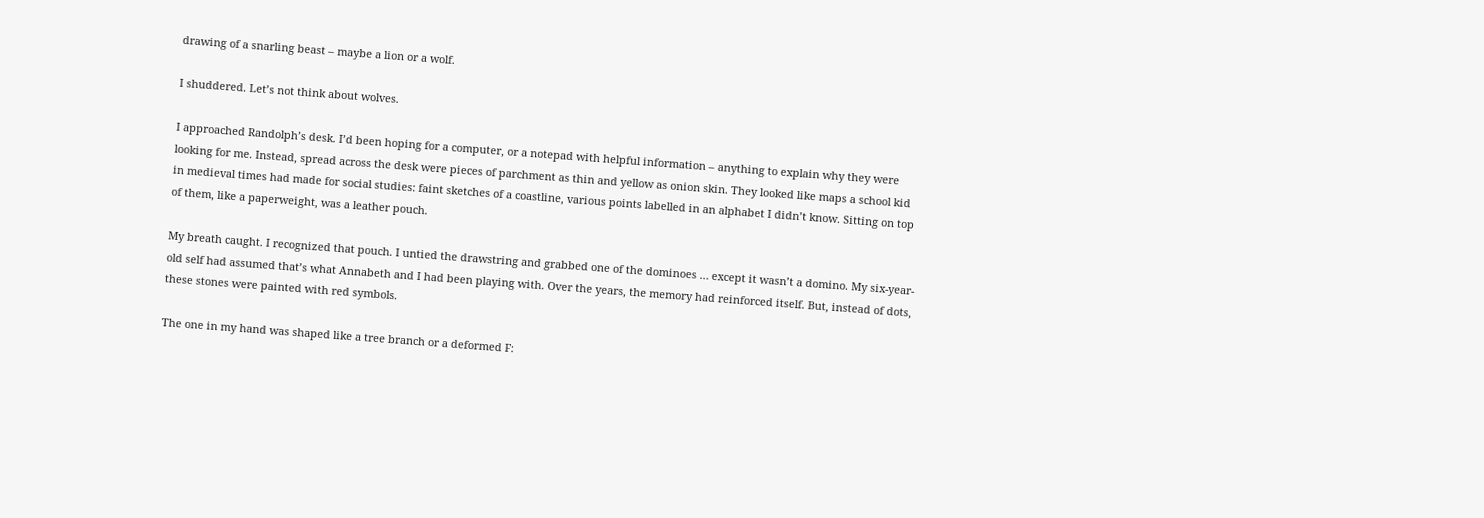drawing of a snarling beast – maybe a lion or a wolf.

I shuddered. Let’s not think about wolves.

I approached Randolph’s desk. I’d been hoping for a computer, or a notepad with helpful information – anything to explain why they were looking for me. Instead, spread across the desk were pieces of parchment as thin and yellow as onion skin. They looked like maps a school kid in medieval times had made for social studies: faint sketches of a coastline, various points labelled in an alphabet I didn’t know. Sitting on top of them, like a paperweight, was a leather pouch.

My breath caught. I recognized that pouch. I untied the drawstring and grabbed one of the dominoes … except it wasn’t a domino. My six-year-old self had assumed that’s what Annabeth and I had been playing with. Over the years, the memory had reinforced itself. But, instead of dots, these stones were painted with red symbols.

The one in my hand was shaped like a tree branch or a deformed F: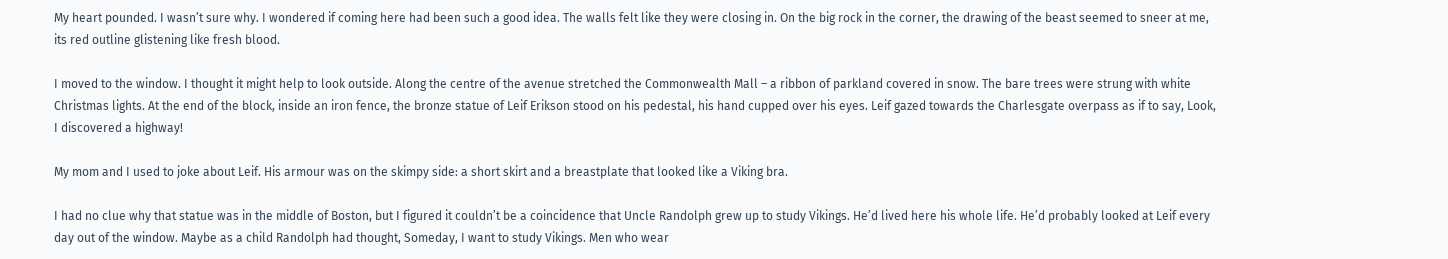My heart pounded. I wasn’t sure why. I wondered if coming here had been such a good idea. The walls felt like they were closing in. On the big rock in the corner, the drawing of the beast seemed to sneer at me, its red outline glistening like fresh blood.

I moved to the window. I thought it might help to look outside. Along the centre of the avenue stretched the Commonwealth Mall – a ribbon of parkland covered in snow. The bare trees were strung with white Christmas lights. At the end of the block, inside an iron fence, the bronze statue of Leif Erikson stood on his pedestal, his hand cupped over his eyes. Leif gazed towards the Charlesgate overpass as if to say, Look, I discovered a highway!

My mom and I used to joke about Leif. His armour was on the skimpy side: a short skirt and a breastplate that looked like a Viking bra.

I had no clue why that statue was in the middle of Boston, but I figured it couldn’t be a coincidence that Uncle Randolph grew up to study Vikings. He’d lived here his whole life. He’d probably looked at Leif every day out of the window. Maybe as a child Randolph had thought, Someday, I want to study Vikings. Men who wear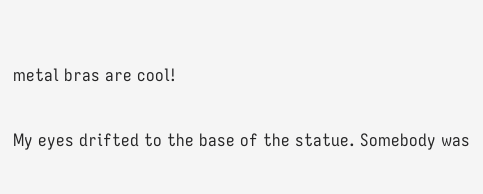metal bras are cool!

My eyes drifted to the base of the statue. Somebody was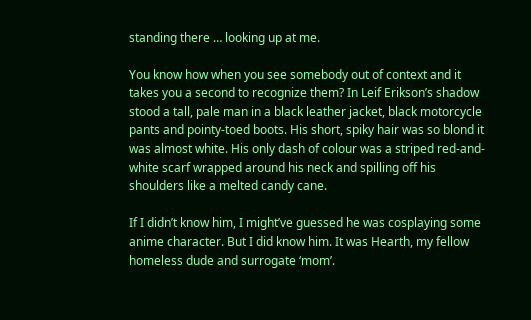standing there … looking up at me.

You know how when you see somebody out of context and it takes you a second to recognize them? In Leif Erikson’s shadow stood a tall, pale man in a black leather jacket, black motorcycle pants and pointy-toed boots. His short, spiky hair was so blond it was almost white. His only dash of colour was a striped red-and-white scarf wrapped around his neck and spilling off his shoulders like a melted candy cane.

If I didn’t know him, I might’ve guessed he was cosplaying some anime character. But I did know him. It was Hearth, my fellow homeless dude and surrogate ‘mom’.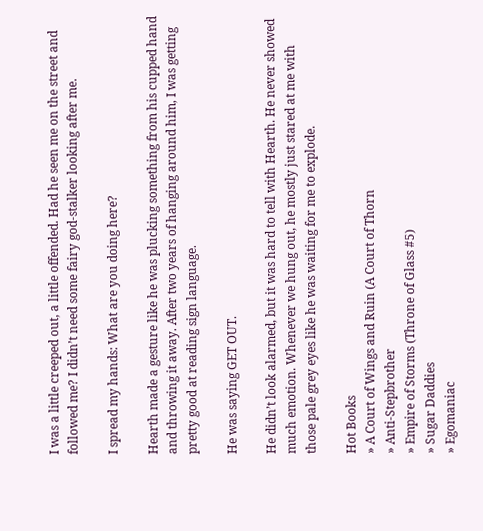I was a little creeped out, a little offended. Had he seen me on the street and followed me? I didn’t need some fairy god-stalker looking after me.

I spread my hands: What are you doing here?

Hearth made a gesture like he was plucking something from his cupped hand and throwing it away. After two years of hanging around him, I was getting pretty good at reading sign language.

He was saying GET OUT.

He didn’t look alarmed, but it was hard to tell with Hearth. He never showed much emotion. Whenever we hung out, he mostly just stared at me with those pale grey eyes like he was waiting for me to explode.

Hot Books
» A Court of Wings and Ruin (A Court of Thorn
» Anti-Stepbrother
» Empire of Storms (Throne of Glass #5)
» Sugar Daddies
» Egomaniac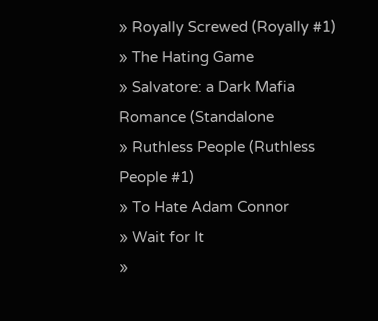» Royally Screwed (Royally #1)
» The Hating Game
» Salvatore: a Dark Mafia Romance (Standalone
» Ruthless People (Ruthless People #1)
» To Hate Adam Connor
» Wait for It
»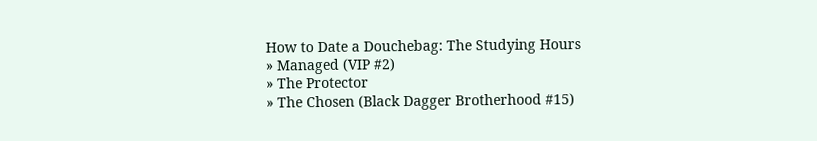How to Date a Douchebag: The Studying Hours
» Managed (VIP #2)
» The Protector
» The Chosen (Black Dagger Brotherhood #15)